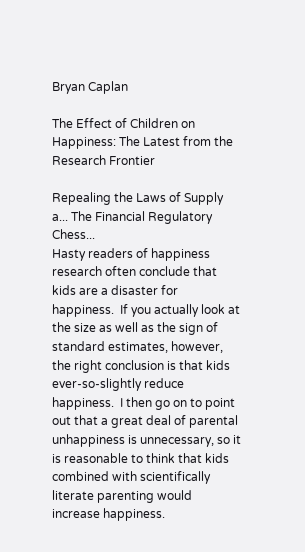Bryan Caplan

The Effect of Children on Happiness: The Latest from the Research Frontier

Repealing the Laws of Supply a... The Financial Regulatory Chess...
Hasty readers of happiness research often conclude that kids are a disaster for happiness.  If you actually look at the size as well as the sign of standard estimates, however, the right conclusion is that kids ever-so-slightly reduce happiness.  I then go on to point out that a great deal of parental unhappiness is unnecessary, so it is reasonable to think that kids combined with scientifically literate parenting would increase happiness.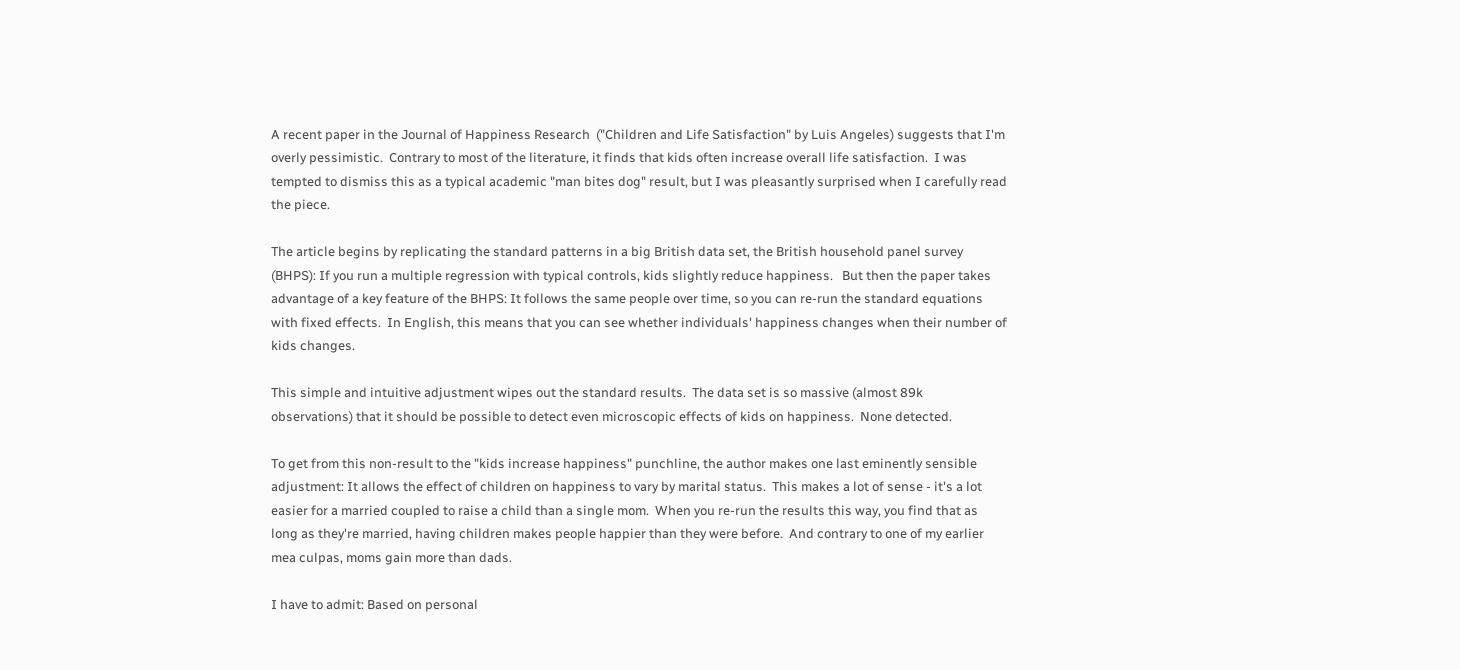A recent paper in the Journal of Happiness Research  ("Children and Life Satisfaction" by Luis Angeles) suggests that I'm overly pessimistic.  Contrary to most of the literature, it finds that kids often increase overall life satisfaction.  I was tempted to dismiss this as a typical academic "man bites dog" result, but I was pleasantly surprised when I carefully read the piece.

The article begins by replicating the standard patterns in a big British data set, the British household panel survey (BHPS): If you run a multiple regression with typical controls, kids slightly reduce happiness.   But then the paper takes advantage of a key feature of the BHPS: It follows the same people over time, so you can re-run the standard equations with fixed effects.  In English, this means that you can see whether individuals' happiness changes when their number of kids changes.

This simple and intuitive adjustment wipes out the standard results.  The data set is so massive (almost 89k observations) that it should be possible to detect even microscopic effects of kids on happiness.  None detected.

To get from this non-result to the "kids increase happiness" punchline, the author makes one last eminently sensible adjustment: It allows the effect of children on happiness to vary by marital status.  This makes a lot of sense - it's a lot easier for a married coupled to raise a child than a single mom.  When you re-run the results this way, you find that as long as they're married, having children makes people happier than they were before.  And contrary to one of my earlier mea culpas, moms gain more than dads.

I have to admit: Based on personal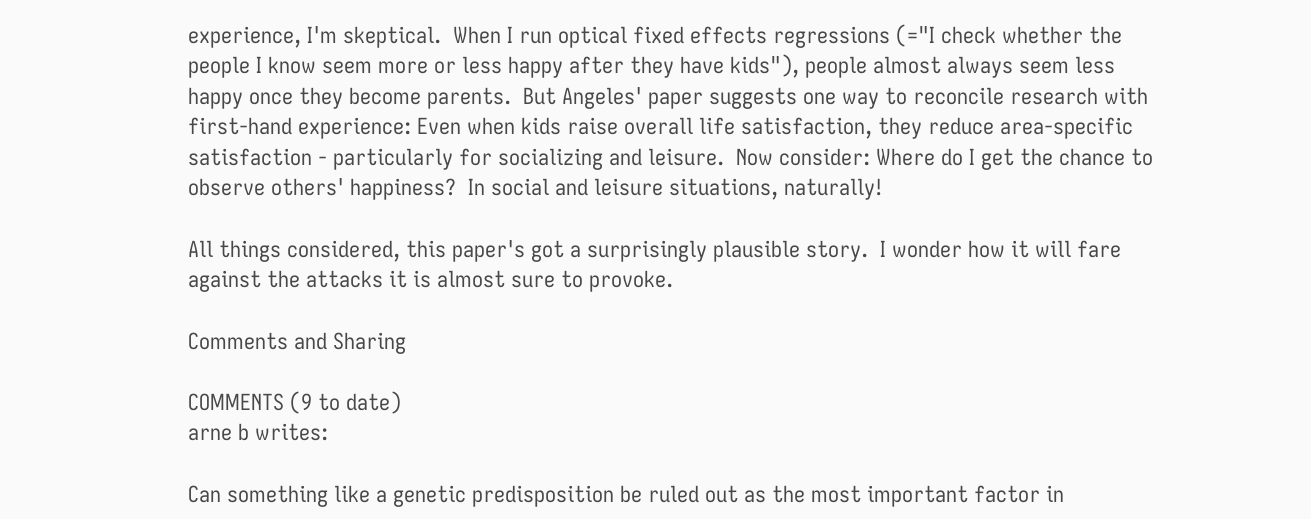experience, I'm skeptical.  When I run optical fixed effects regressions (="I check whether the people I know seem more or less happy after they have kids"), people almost always seem less happy once they become parents.  But Angeles' paper suggests one way to reconcile research with first-hand experience: Even when kids raise overall life satisfaction, they reduce area-specific satisfaction - particularly for socializing and leisure.  Now consider: Where do I get the chance to observe others' happiness?  In social and leisure situations, naturally!

All things considered, this paper's got a surprisingly plausible story.  I wonder how it will fare against the attacks it is almost sure to provoke.

Comments and Sharing

COMMENTS (9 to date)
arne b writes:

Can something like a genetic predisposition be ruled out as the most important factor in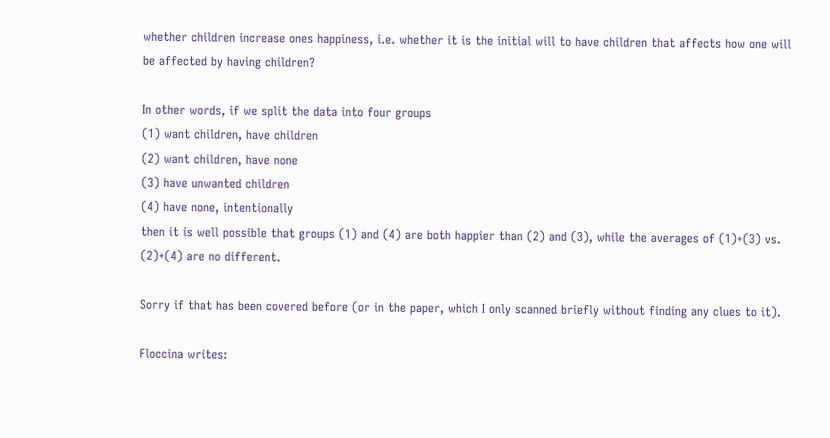whether children increase ones happiness, i.e. whether it is the initial will to have children that affects how one will be affected by having children?

In other words, if we split the data into four groups
(1) want children, have children
(2) want children, have none
(3) have unwanted children
(4) have none, intentionally
then it is well possible that groups (1) and (4) are both happier than (2) and (3), while the averages of (1)+(3) vs. (2)+(4) are no different.

Sorry if that has been covered before (or in the paper, which I only scanned briefly without finding any clues to it).

Floccina writes: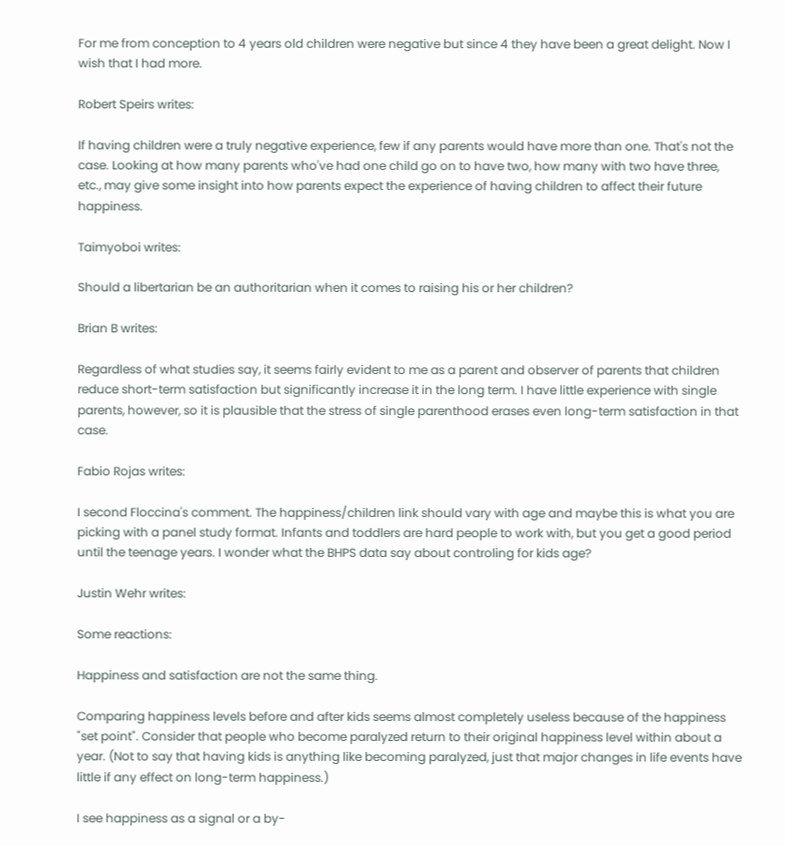For me from conception to 4 years old children were negative but since 4 they have been a great delight. Now I wish that I had more.

Robert Speirs writes:

If having children were a truly negative experience, few if any parents would have more than one. That's not the case. Looking at how many parents who've had one child go on to have two, how many with two have three, etc., may give some insight into how parents expect the experience of having children to affect their future happiness.

Taimyoboi writes:

Should a libertarian be an authoritarian when it comes to raising his or her children?

Brian B writes:

Regardless of what studies say, it seems fairly evident to me as a parent and observer of parents that children reduce short-term satisfaction but significantly increase it in the long term. I have little experience with single parents, however, so it is plausible that the stress of single parenthood erases even long-term satisfaction in that case.

Fabio Rojas writes:

I second Floccina's comment. The happiness/children link should vary with age and maybe this is what you are picking with a panel study format. Infants and toddlers are hard people to work with, but you get a good period until the teenage years. I wonder what the BHPS data say about controling for kids age?

Justin Wehr writes:

Some reactions:

Happiness and satisfaction are not the same thing.

Comparing happiness levels before and after kids seems almost completely useless because of the happiness "set point". Consider that people who become paralyzed return to their original happiness level within about a year. (Not to say that having kids is anything like becoming paralyzed, just that major changes in life events have little if any effect on long-term happiness.)

I see happiness as a signal or a by-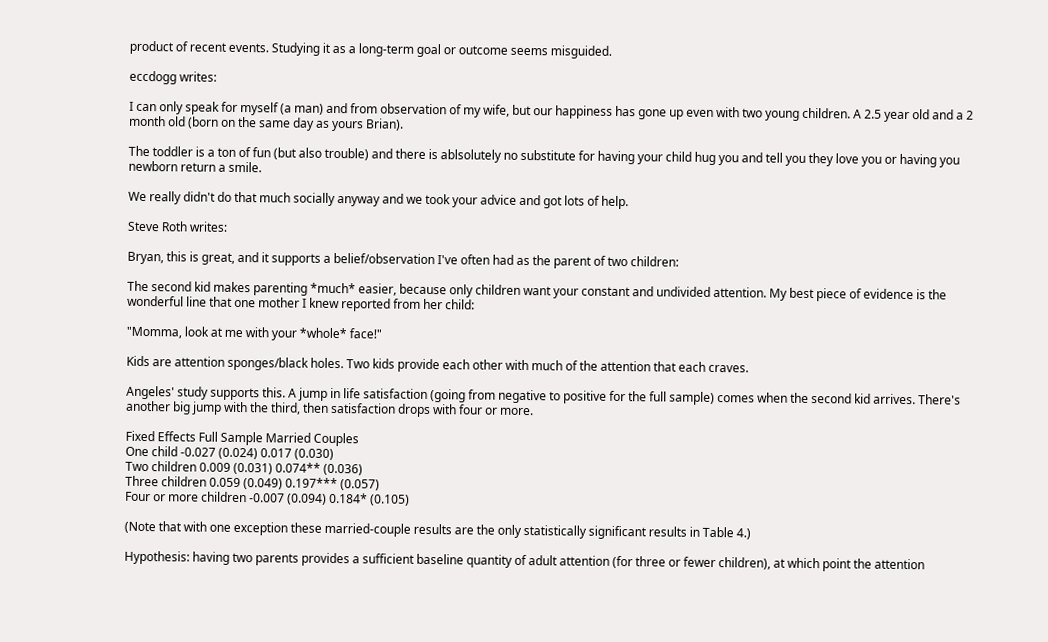product of recent events. Studying it as a long-term goal or outcome seems misguided.

eccdogg writes:

I can only speak for myself (a man) and from observation of my wife, but our happiness has gone up even with two young children. A 2.5 year old and a 2 month old (born on the same day as yours Brian).

The toddler is a ton of fun (but also trouble) and there is ablsolutely no substitute for having your child hug you and tell you they love you or having you newborn return a smile.

We really didn't do that much socially anyway and we took your advice and got lots of help.

Steve Roth writes:

Bryan, this is great, and it supports a belief/observation I've often had as the parent of two children:

The second kid makes parenting *much* easier, because only children want your constant and undivided attention. My best piece of evidence is the wonderful line that one mother I knew reported from her child:

"Momma, look at me with your *whole* face!"

Kids are attention sponges/black holes. Two kids provide each other with much of the attention that each craves.

Angeles' study supports this. A jump in life satisfaction (going from negative to positive for the full sample) comes when the second kid arrives. There's another big jump with the third, then satisfaction drops with four or more.

Fixed Effects Full Sample Married Couples
One child -0.027 (0.024) 0.017 (0.030)
Two children 0.009 (0.031) 0.074** (0.036)
Three children 0.059 (0.049) 0.197*** (0.057)
Four or more children -0.007 (0.094) 0.184* (0.105)

(Note that with one exception these married-couple results are the only statistically significant results in Table 4.)

Hypothesis: having two parents provides a sufficient baseline quantity of adult attention (for three or fewer children), at which point the attention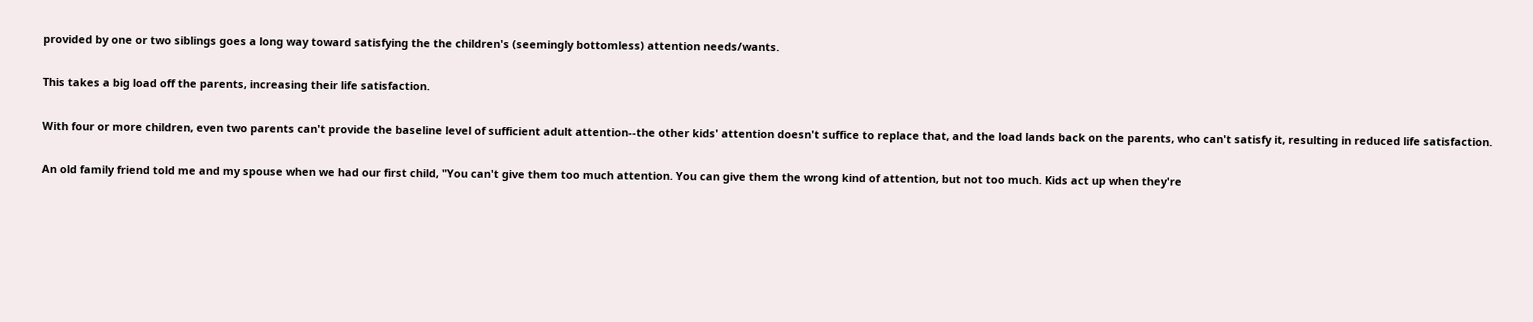provided by one or two siblings goes a long way toward satisfying the the children's (seemingly bottomless) attention needs/wants.

This takes a big load off the parents, increasing their life satisfaction.

With four or more children, even two parents can't provide the baseline level of sufficient adult attention--the other kids' attention doesn't suffice to replace that, and the load lands back on the parents, who can't satisfy it, resulting in reduced life satisfaction.

An old family friend told me and my spouse when we had our first child, "You can't give them too much attention. You can give them the wrong kind of attention, but not too much. Kids act up when they're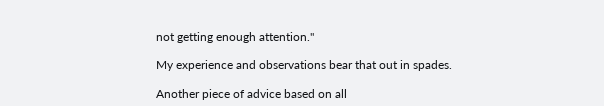not getting enough attention."

My experience and observations bear that out in spades.

Another piece of advice based on all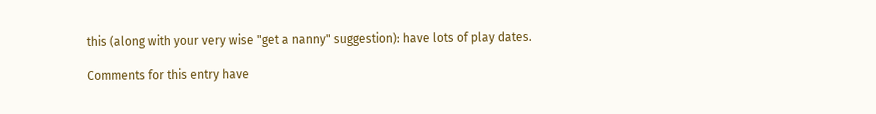this (along with your very wise "get a nanny" suggestion): have lots of play dates.

Comments for this entry have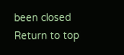been closed
Return to top